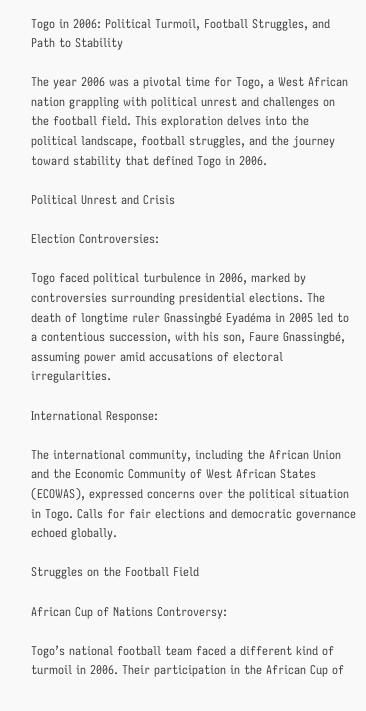Togo in 2006: Political Turmoil, Football Struggles, and Path to Stability

The year 2006 was a pivotal time for Togo, a West African nation grappling with political unrest and challenges on the football field. This exploration delves into the political landscape, football struggles, and the journey toward stability that defined Togo in 2006.

Political Unrest and Crisis

Election Controversies:

Togo faced political turbulence in 2006, marked by controversies surrounding presidential elections. The death of longtime ruler Gnassingbé Eyadéma in 2005 led to a contentious succession, with his son, Faure Gnassingbé, assuming power amid accusations of electoral irregularities.

International Response:

The international community, including the African Union and the Economic Community of West African States (ECOWAS), expressed concerns over the political situation in Togo. Calls for fair elections and democratic governance echoed globally.

Struggles on the Football Field

African Cup of Nations Controversy:

Togo’s national football team faced a different kind of turmoil in 2006. Their participation in the African Cup of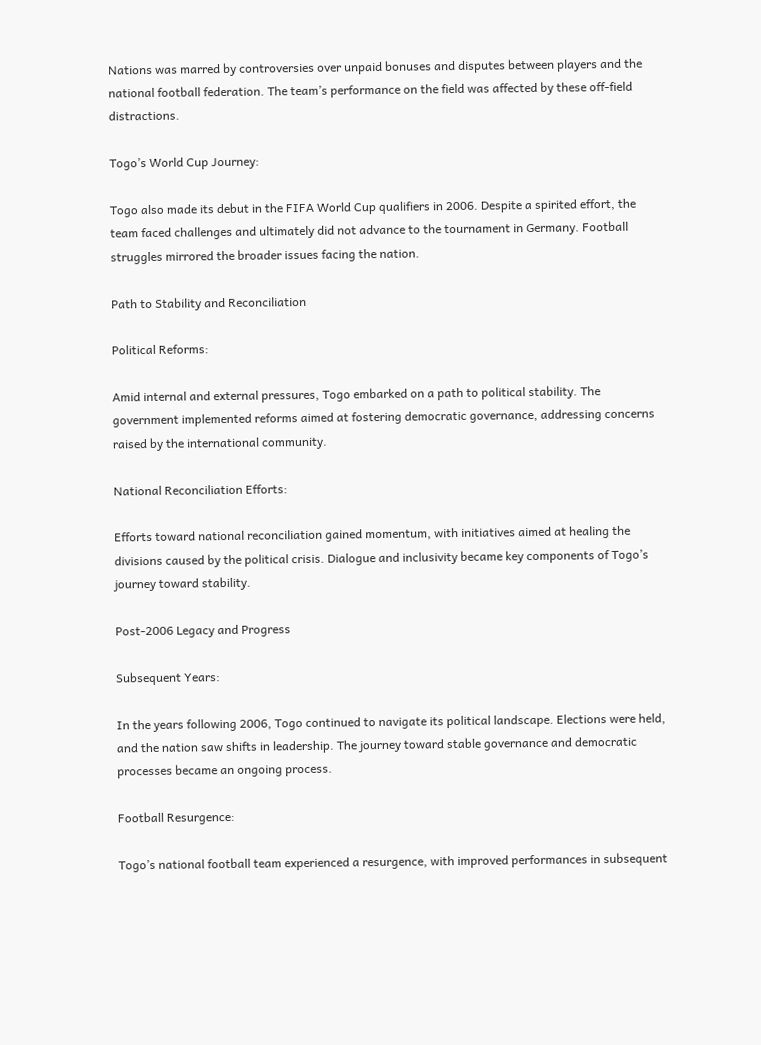Nations was marred by controversies over unpaid bonuses and disputes between players and the national football federation. The team’s performance on the field was affected by these off-field distractions.

Togo’s World Cup Journey:

Togo also made its debut in the FIFA World Cup qualifiers in 2006. Despite a spirited effort, the team faced challenges and ultimately did not advance to the tournament in Germany. Football struggles mirrored the broader issues facing the nation.

Path to Stability and Reconciliation

Political Reforms:

Amid internal and external pressures, Togo embarked on a path to political stability. The government implemented reforms aimed at fostering democratic governance, addressing concerns raised by the international community.

National Reconciliation Efforts:

Efforts toward national reconciliation gained momentum, with initiatives aimed at healing the divisions caused by the political crisis. Dialogue and inclusivity became key components of Togo’s journey toward stability.

Post-2006 Legacy and Progress

Subsequent Years:

In the years following 2006, Togo continued to navigate its political landscape. Elections were held, and the nation saw shifts in leadership. The journey toward stable governance and democratic processes became an ongoing process.

Football Resurgence:

Togo’s national football team experienced a resurgence, with improved performances in subsequent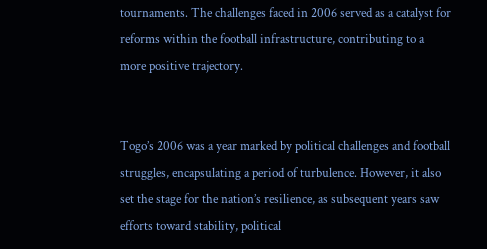tournaments. The challenges faced in 2006 served as a catalyst for reforms within the football infrastructure, contributing to a more positive trajectory.


Togo’s 2006 was a year marked by political challenges and football struggles, encapsulating a period of turbulence. However, it also set the stage for the nation’s resilience, as subsequent years saw efforts toward stability, political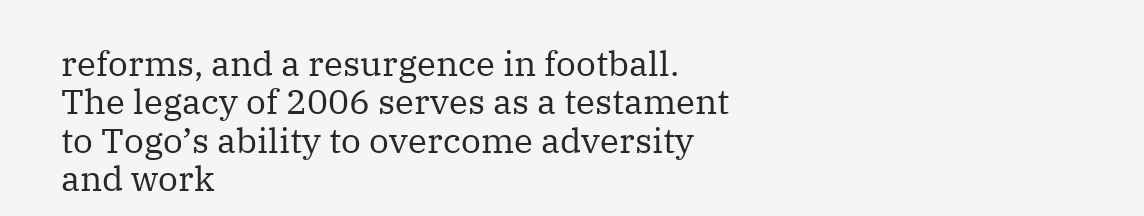reforms, and a resurgence in football. The legacy of 2006 serves as a testament to Togo’s ability to overcome adversity and work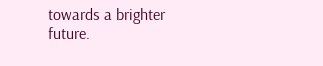towards a brighter future.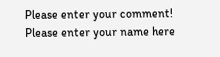Please enter your comment!
Please enter your name here